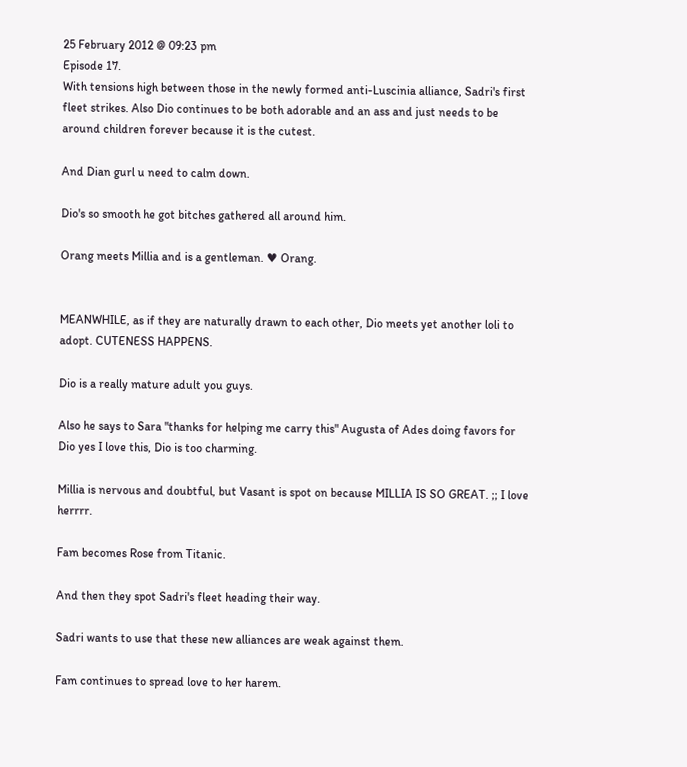25 February 2012 @ 09:23 pm
Episode 17.
With tensions high between those in the newly formed anti-Luscinia alliance, Sadri's first fleet strikes. Also Dio continues to be both adorable and an ass and just needs to be around children forever because it is the cutest.

And Dian gurl u need to calm down.

Dio's so smooth he got bitches gathered all around him.

Orang meets Millia and is a gentleman. ♥ Orang.


MEANWHILE, as if they are naturally drawn to each other, Dio meets yet another loli to adopt. CUTENESS HAPPENS.

Dio is a really mature adult you guys.

Also he says to Sara "thanks for helping me carry this" Augusta of Ades doing favors for Dio yes I love this, Dio is too charming.

Millia is nervous and doubtful, but Vasant is spot on because MILLIA IS SO GREAT. ;; I love herrrr.

Fam becomes Rose from Titanic.

And then they spot Sadri's fleet heading their way.

Sadri wants to use that these new alliances are weak against them.

Fam continues to spread love to her harem.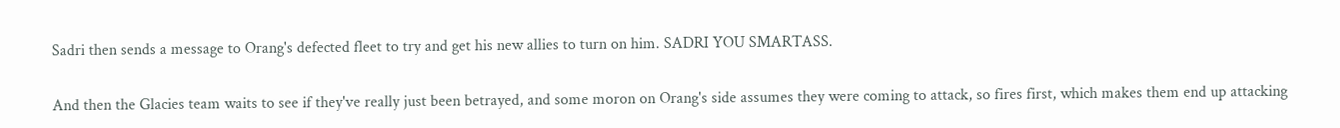Sadri then sends a message to Orang's defected fleet to try and get his new allies to turn on him. SADRI YOU SMARTASS.

And then the Glacies team waits to see if they've really just been betrayed, and some moron on Orang's side assumes they were coming to attack, so fires first, which makes them end up attacking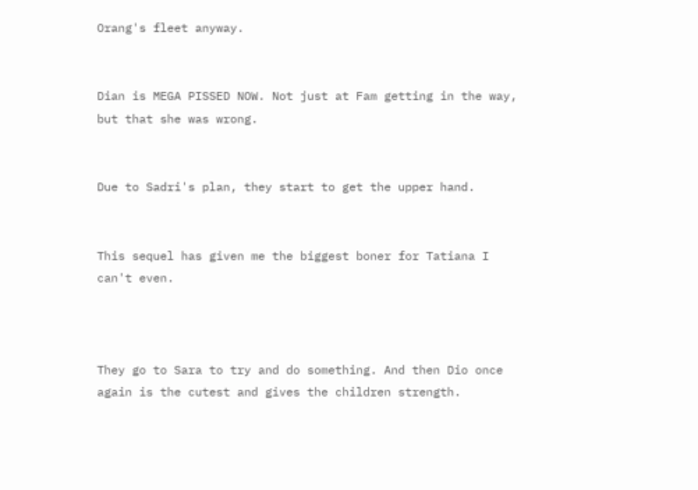Orang's fleet anyway.


Dian is MEGA PISSED NOW. Not just at Fam getting in the way, but that she was wrong.


Due to Sadri's plan, they start to get the upper hand.


This sequel has given me the biggest boner for Tatiana I can't even.



They go to Sara to try and do something. And then Dio once again is the cutest and gives the children strength.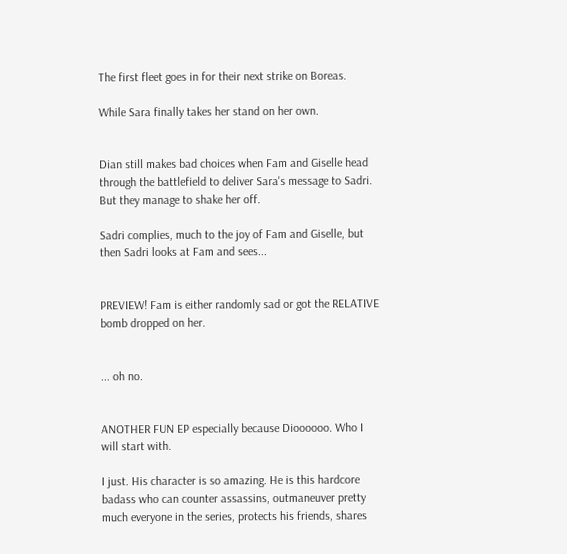The first fleet goes in for their next strike on Boreas.

While Sara finally takes her stand on her own.


Dian still makes bad choices when Fam and Giselle head through the battlefield to deliver Sara's message to Sadri. But they manage to shake her off.

Sadri complies, much to the joy of Fam and Giselle, but then Sadri looks at Fam and sees...


PREVIEW! Fam is either randomly sad or got the RELATIVE bomb dropped on her.


... oh no.


ANOTHER FUN EP especially because Dioooooo. Who I will start with.

I just. His character is so amazing. He is this hardcore badass who can counter assassins, outmaneuver pretty much everyone in the series, protects his friends, shares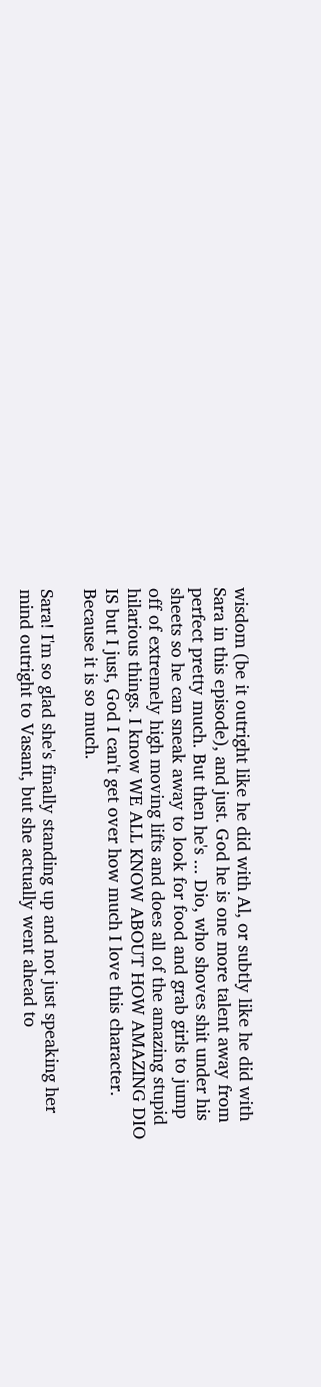wisdom (be it outright like he did with Al, or subtly like he did with Sara in this episode), and just. God he is one more talent away from perfect pretty much. But then he's ... Dio, who shoves shit under his sheets so he can sneak away to look for food and grab girls to jump off of extremely high moving lifts and does all of the amazing stupid hilarious things. I know WE ALL KNOW ABOUT HOW AMAZING DIO IS but I just, God I can't get over how much I love this character. Because it is so much.

Sara! I'm so glad she's finally standing up and not just speaking her mind outright to Vasant, but she actually went ahead to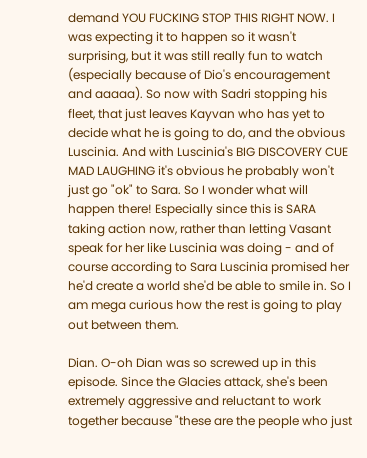demand YOU FUCKING STOP THIS RIGHT NOW. I was expecting it to happen so it wasn't surprising, but it was still really fun to watch (especially because of Dio's encouragement and aaaaa). So now with Sadri stopping his fleet, that just leaves Kayvan who has yet to decide what he is going to do, and the obvious Luscinia. And with Luscinia's BIG DISCOVERY CUE MAD LAUGHING it's obvious he probably won't just go "ok" to Sara. So I wonder what will happen there! Especially since this is SARA taking action now, rather than letting Vasant speak for her like Luscinia was doing - and of course according to Sara Luscinia promised her he'd create a world she'd be able to smile in. So I am mega curious how the rest is going to play out between them.

Dian. O-oh Dian was so screwed up in this episode. Since the Glacies attack, she's been extremely aggressive and reluctant to work together because "these are the people who just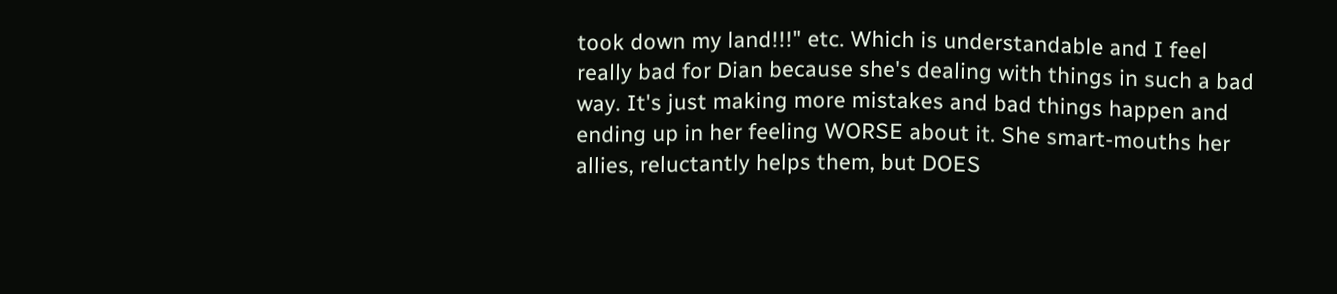took down my land!!!" etc. Which is understandable and I feel really bad for Dian because she's dealing with things in such a bad way. It's just making more mistakes and bad things happen and ending up in her feeling WORSE about it. She smart-mouths her allies, reluctantly helps them, but DOES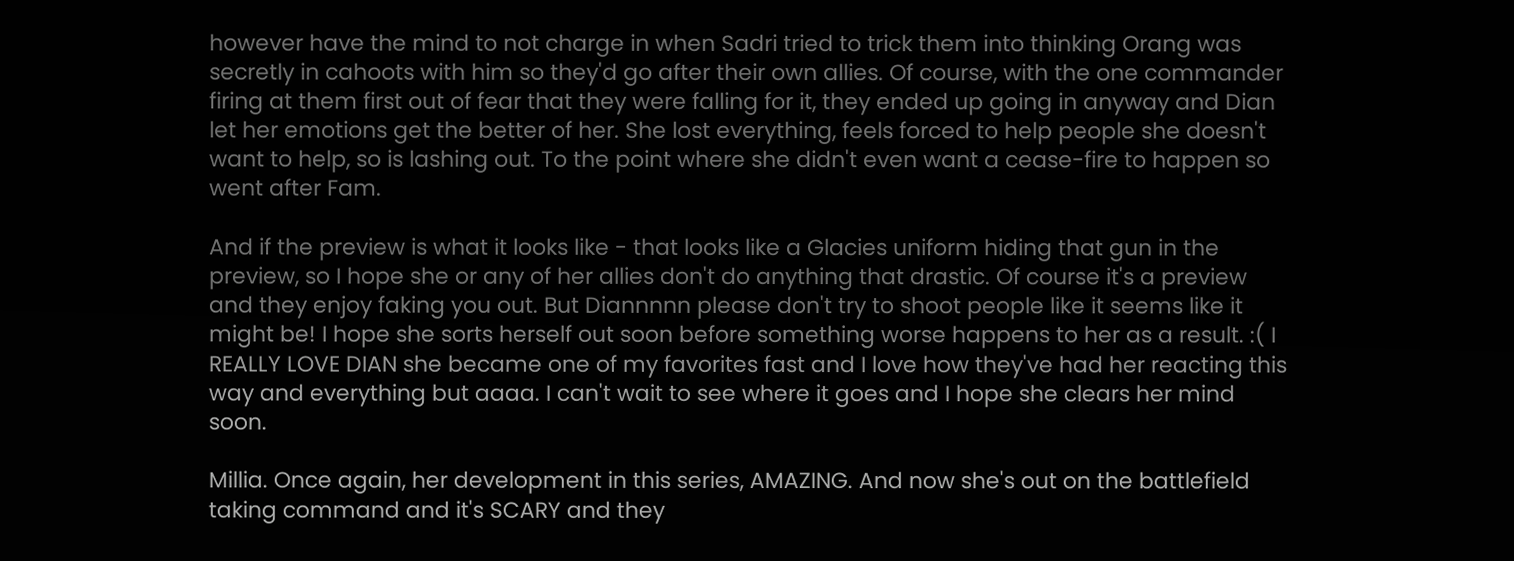however have the mind to not charge in when Sadri tried to trick them into thinking Orang was secretly in cahoots with him so they'd go after their own allies. Of course, with the one commander firing at them first out of fear that they were falling for it, they ended up going in anyway and Dian let her emotions get the better of her. She lost everything, feels forced to help people she doesn't want to help, so is lashing out. To the point where she didn't even want a cease-fire to happen so went after Fam.

And if the preview is what it looks like - that looks like a Glacies uniform hiding that gun in the preview, so I hope she or any of her allies don't do anything that drastic. Of course it's a preview and they enjoy faking you out. But Diannnnn please don't try to shoot people like it seems like it might be! I hope she sorts herself out soon before something worse happens to her as a result. :( I REALLY LOVE DIAN she became one of my favorites fast and I love how they've had her reacting this way and everything but aaaa. I can't wait to see where it goes and I hope she clears her mind soon.

Millia. Once again, her development in this series, AMAZING. And now she's out on the battlefield taking command and it's SCARY and they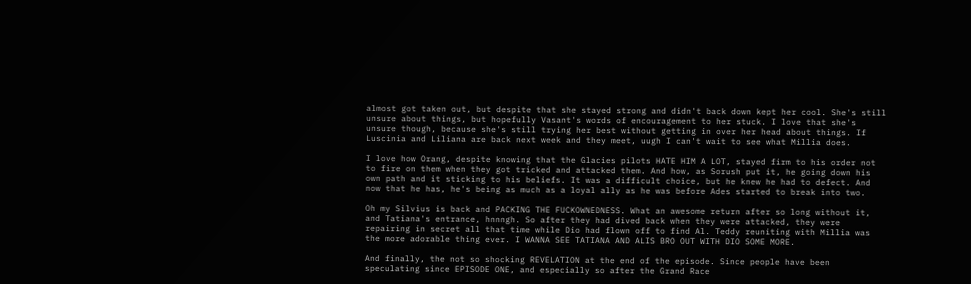almost got taken out, but despite that she stayed strong and didn't back down kept her cool. She's still unsure about things, but hopefully Vasant's words of encouragement to her stuck. I love that she's unsure though, because she's still trying her best without getting in over her head about things. If Luscinia and Liliana are back next week and they meet, uugh I can't wait to see what Millia does.

I love how Orang, despite knowing that the Glacies pilots HATE HIM A LOT, stayed firm to his order not to fire on them when they got tricked and attacked them. And how, as Sorush put it, he going down his own path and it sticking to his beliefs. It was a difficult choice, but he knew he had to defect. And now that he has, he's being as much as a loyal ally as he was before Ades started to break into two.

Oh my Silvius is back and PACKING THE FUCKOWNEDNESS. What an awesome return after so long without it, and Tatiana's entrance, hnnngh. So after they had dived back when they were attacked, they were repairing in secret all that time while Dio had flown off to find Al. Teddy reuniting with Millia was the more adorable thing ever. I WANNA SEE TATIANA AND ALIS BRO OUT WITH DIO SOME MORE.

And finally, the not so shocking REVELATION at the end of the episode. Since people have been speculating since EPISODE ONE, and especially so after the Grand Race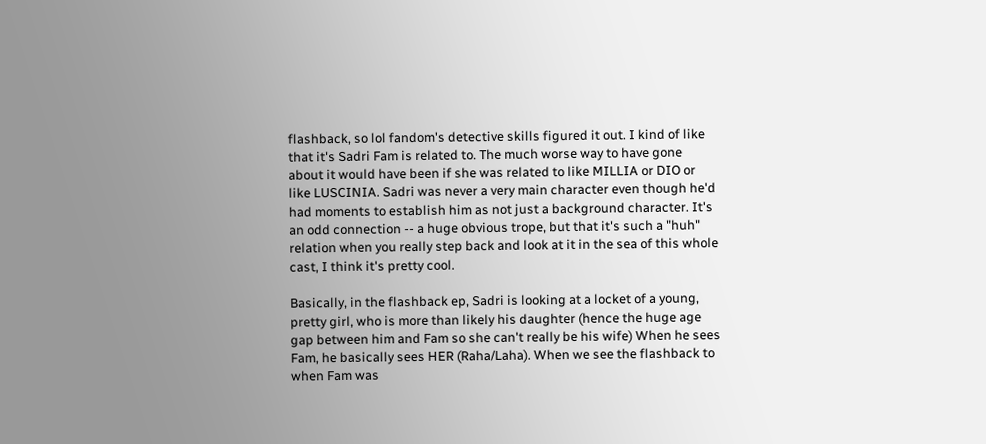flashback, so lol fandom's detective skills figured it out. I kind of like that it's Sadri Fam is related to. The much worse way to have gone about it would have been if she was related to like MILLIA or DIO or like LUSCINIA. Sadri was never a very main character even though he'd had moments to establish him as not just a background character. It's an odd connection -- a huge obvious trope, but that it's such a "huh" relation when you really step back and look at it in the sea of this whole cast, I think it's pretty cool.

Basically, in the flashback ep, Sadri is looking at a locket of a young, pretty girl, who is more than likely his daughter (hence the huge age gap between him and Fam so she can't really be his wife) When he sees Fam, he basically sees HER (Raha/Laha). When we see the flashback to when Fam was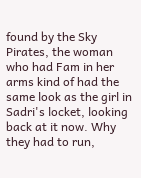found by the Sky Pirates, the woman who had Fam in her arms kind of had the same look as the girl in Sadri's locket, looking back at it now. Why they had to run,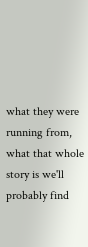what they were running from, what that whole story is we'll probably find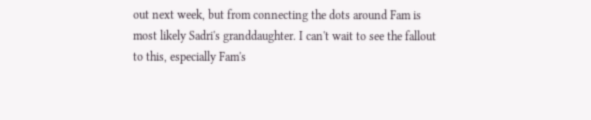out next week, but from connecting the dots around Fam is most likely Sadri's granddaughter. I can't wait to see the fallout to this, especially Fam's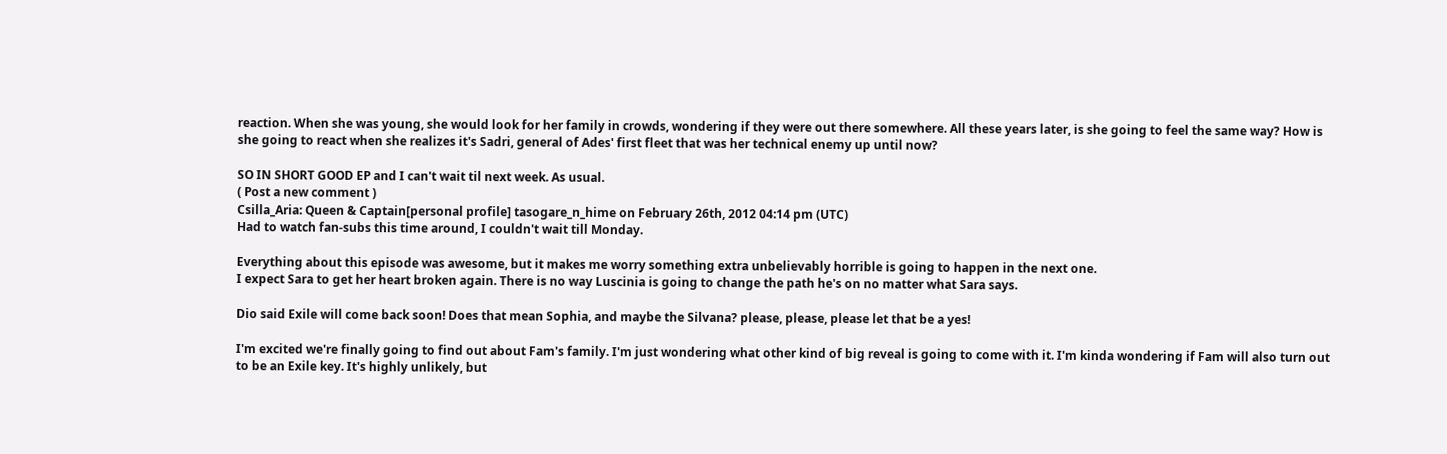reaction. When she was young, she would look for her family in crowds, wondering if they were out there somewhere. All these years later, is she going to feel the same way? How is she going to react when she realizes it's Sadri, general of Ades' first fleet that was her technical enemy up until now?

SO IN SHORT GOOD EP and I can't wait til next week. As usual.
( Post a new comment )
Csilla_Aria: Queen & Captain[personal profile] tasogare_n_hime on February 26th, 2012 04:14 pm (UTC)
Had to watch fan-subs this time around, I couldn't wait till Monday.

Everything about this episode was awesome, but it makes me worry something extra unbelievably horrible is going to happen in the next one.
I expect Sara to get her heart broken again. There is no way Luscinia is going to change the path he's on no matter what Sara says.

Dio said Exile will come back soon! Does that mean Sophia, and maybe the Silvana? please, please, please let that be a yes!

I'm excited we're finally going to find out about Fam's family. I'm just wondering what other kind of big reveal is going to come with it. I'm kinda wondering if Fam will also turn out to be an Exile key. It's highly unlikely, but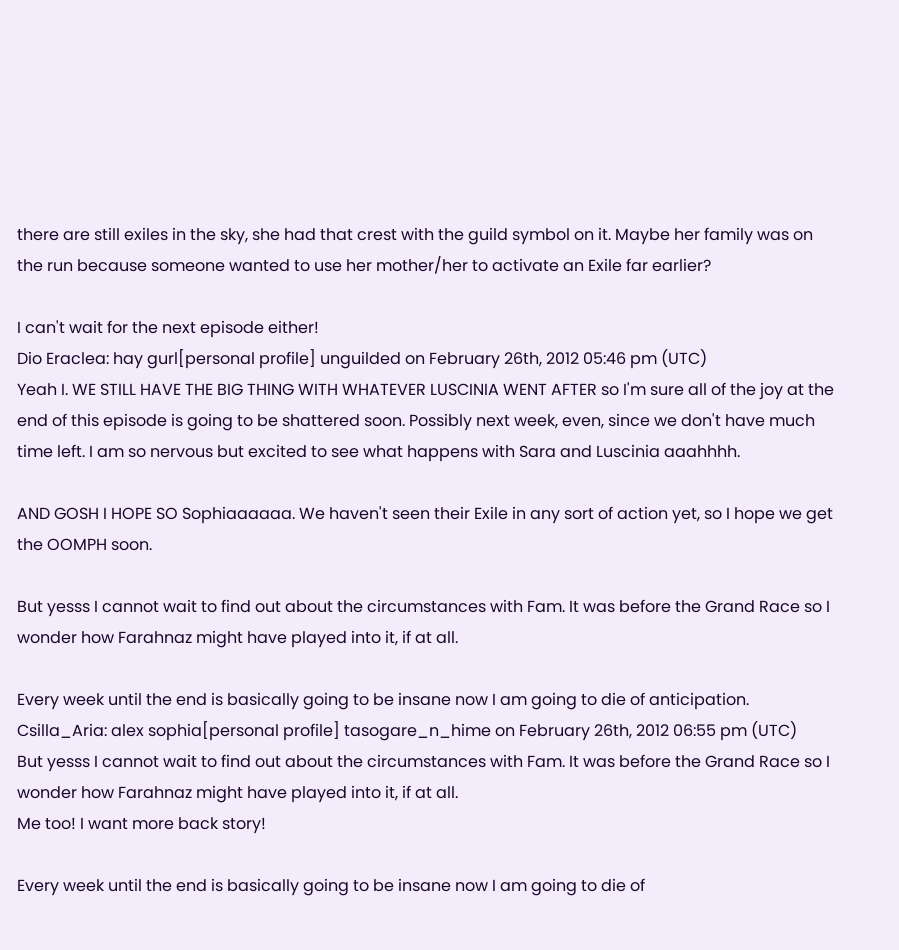there are still exiles in the sky, she had that crest with the guild symbol on it. Maybe her family was on the run because someone wanted to use her mother/her to activate an Exile far earlier?

I can't wait for the next episode either!
Dio Eraclea: hay gurl[personal profile] unguilded on February 26th, 2012 05:46 pm (UTC)
Yeah I. WE STILL HAVE THE BIG THING WITH WHATEVER LUSCINIA WENT AFTER so I'm sure all of the joy at the end of this episode is going to be shattered soon. Possibly next week, even, since we don't have much time left. I am so nervous but excited to see what happens with Sara and Luscinia aaahhhh.

AND GOSH I HOPE SO Sophiaaaaaa. We haven't seen their Exile in any sort of action yet, so I hope we get the OOMPH soon.

But yesss I cannot wait to find out about the circumstances with Fam. It was before the Grand Race so I wonder how Farahnaz might have played into it, if at all.

Every week until the end is basically going to be insane now I am going to die of anticipation.
Csilla_Aria: alex sophia[personal profile] tasogare_n_hime on February 26th, 2012 06:55 pm (UTC)
But yesss I cannot wait to find out about the circumstances with Fam. It was before the Grand Race so I wonder how Farahnaz might have played into it, if at all.
Me too! I want more back story!

Every week until the end is basically going to be insane now I am going to die of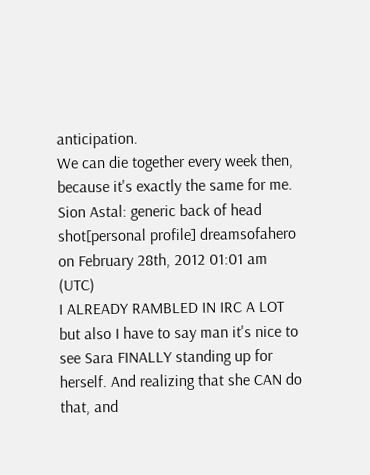anticipation.
We can die together every week then, because it's exactly the same for me.
Sion Astal: generic back of head shot[personal profile] dreamsofahero on February 28th, 2012 01:01 am (UTC)
I ALREADY RAMBLED IN IRC A LOT but also I have to say man it's nice to see Sara FINALLY standing up for herself. And realizing that she CAN do that, and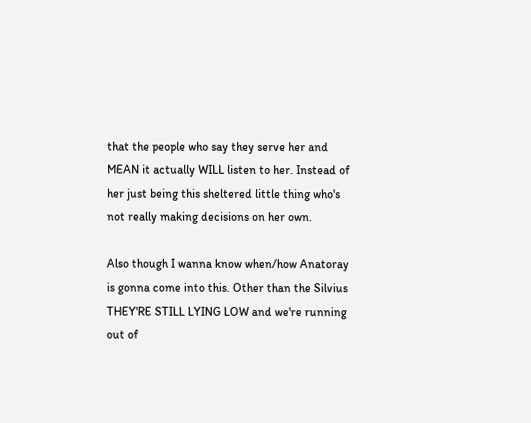that the people who say they serve her and MEAN it actually WILL listen to her. Instead of her just being this sheltered little thing who's not really making decisions on her own.

Also though I wanna know when/how Anatoray is gonna come into this. Other than the Silvius THEY'RE STILL LYING LOW and we're running out of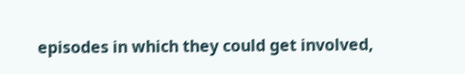episodes in which they could get involved,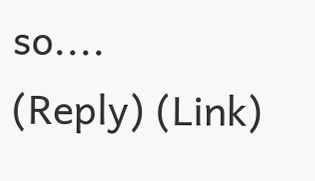so....
(Reply) (Link)